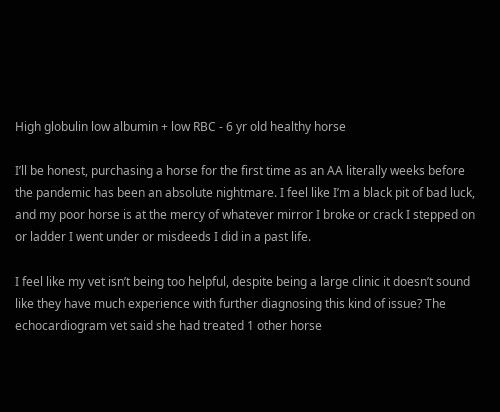High globulin low albumin + low RBC - 6 yr old healthy horse

I’ll be honest, purchasing a horse for the first time as an AA literally weeks before the pandemic has been an absolute nightmare. I feel like I’m a black pit of bad luck, and my poor horse is at the mercy of whatever mirror I broke or crack I stepped on or ladder I went under or misdeeds I did in a past life.

I feel like my vet isn’t being too helpful, despite being a large clinic it doesn’t sound like they have much experience with further diagnosing this kind of issue? The echocardiogram vet said she had treated 1 other horse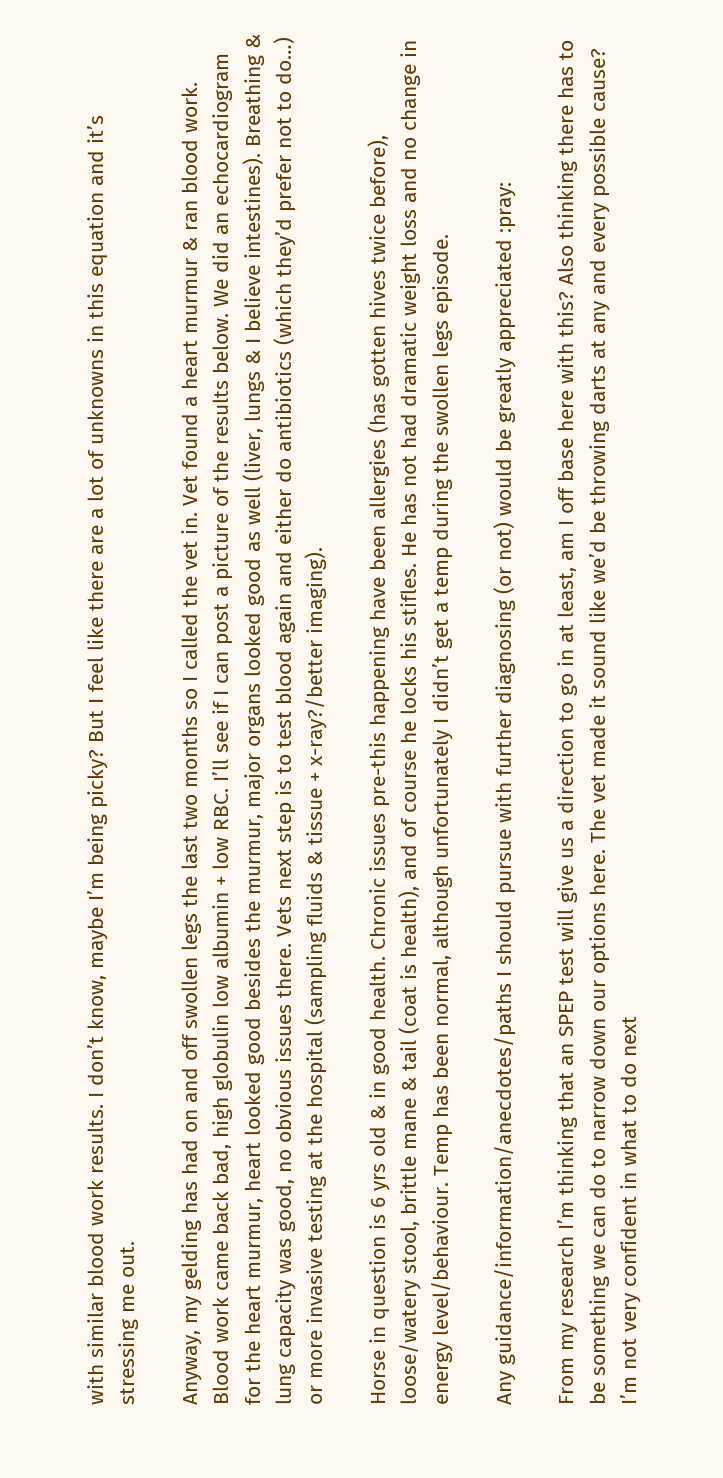with similar blood work results. I don’t know, maybe I’m being picky? But I feel like there are a lot of unknowns in this equation and it’s stressing me out.

Anyway, my gelding has had on and off swollen legs the last two months so I called the vet in. Vet found a heart murmur & ran blood work. Blood work came back bad, high globulin low albumin + low RBC. I’ll see if I can post a picture of the results below. We did an echocardiogram for the heart murmur, heart looked good besides the murmur, major organs looked good as well (liver, lungs & I believe intestines). Breathing & lung capacity was good, no obvious issues there. Vets next step is to test blood again and either do antibiotics (which they’d prefer not to do…) or more invasive testing at the hospital (sampling fluids & tissue + x-ray?/better imaging).

Horse in question is 6 yrs old & in good health. Chronic issues pre-this happening have been allergies (has gotten hives twice before), loose/watery stool, brittle mane & tail (coat is health), and of course he locks his stifles. He has not had dramatic weight loss and no change in energy level/behaviour. Temp has been normal, although unfortunately I didn’t get a temp during the swollen legs episode.

Any guidance/information/anecdotes/paths I should pursue with further diagnosing (or not) would be greatly appreciated :pray:

From my research I’m thinking that an SPEP test will give us a direction to go in at least, am I off base here with this? Also thinking there has to be something we can do to narrow down our options here. The vet made it sound like we’d be throwing darts at any and every possible cause? I’m not very confident in what to do next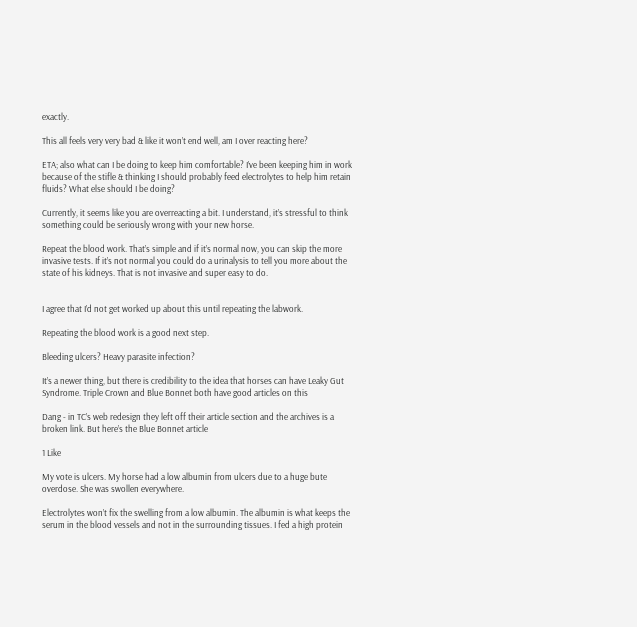exactly.

This all feels very very bad & like it won’t end well, am I over reacting here?

ETA; also what can I be doing to keep him comfortable? I’ve been keeping him in work because of the stifle & thinking I should probably feed electrolytes to help him retain fluids? What else should I be doing?

Currently, it seems like you are overreacting a bit. I understand, it’s stressful to think something could be seriously wrong with your new horse.

Repeat the blood work. That’s simple and if it’s normal now, you can skip the more invasive tests. If it’s not normal you could do a urinalysis to tell you more about the state of his kidneys. That is not invasive and super easy to do.


I agree that I’d not get worked up about this until repeating the labwork.

Repeating the blood work is a good next step.

Bleeding ulcers? Heavy parasite infection?

It’s a newer thing, but there is credibility to the idea that horses can have Leaky Gut Syndrome. Triple Crown and Blue Bonnet both have good articles on this

Dang - in TC’s web redesign they left off their article section and the archives is a broken link. But here’s the Blue Bonnet article

1 Like

My vote is ulcers. My horse had a low albumin from ulcers due to a huge bute overdose. She was swollen everywhere.

Electrolytes won’t fix the swelling from a low albumin. The albumin is what keeps the serum in the blood vessels and not in the surrounding tissues. I fed a high protein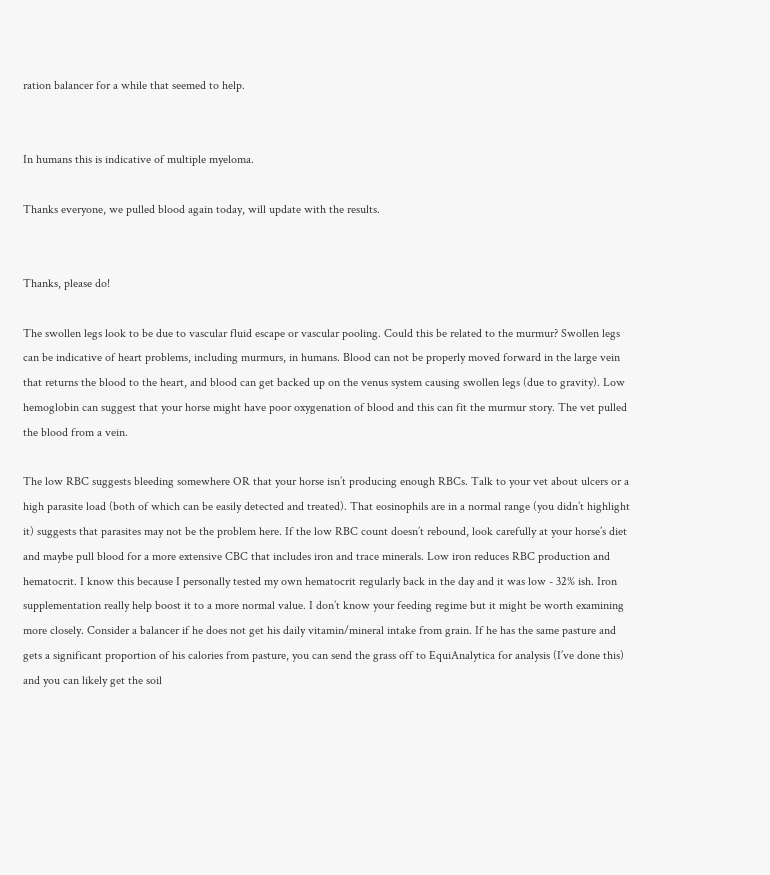ration balancer for a while that seemed to help.


In humans this is indicative of multiple myeloma.

Thanks everyone, we pulled blood again today, will update with the results.


Thanks, please do!

The swollen legs look to be due to vascular fluid escape or vascular pooling. Could this be related to the murmur? Swollen legs can be indicative of heart problems, including murmurs, in humans. Blood can not be properly moved forward in the large vein that returns the blood to the heart, and blood can get backed up on the venus system causing swollen legs (due to gravity). Low hemoglobin can suggest that your horse might have poor oxygenation of blood and this can fit the murmur story. The vet pulled the blood from a vein.

The low RBC suggests bleeding somewhere OR that your horse isn’t producing enough RBCs. Talk to your vet about ulcers or a high parasite load (both of which can be easily detected and treated). That eosinophils are in a normal range (you didn’t highlight it) suggests that parasites may not be the problem here. If the low RBC count doesn’t rebound, look carefully at your horse’s diet and maybe pull blood for a more extensive CBC that includes iron and trace minerals. Low iron reduces RBC production and hematocrit. I know this because I personally tested my own hematocrit regularly back in the day and it was low - 32% ish. Iron supplementation really help boost it to a more normal value. I don’t know your feeding regime but it might be worth examining more closely. Consider a balancer if he does not get his daily vitamin/mineral intake from grain. If he has the same pasture and gets a significant proportion of his calories from pasture, you can send the grass off to EquiAnalytica for analysis (I’ve done this) and you can likely get the soil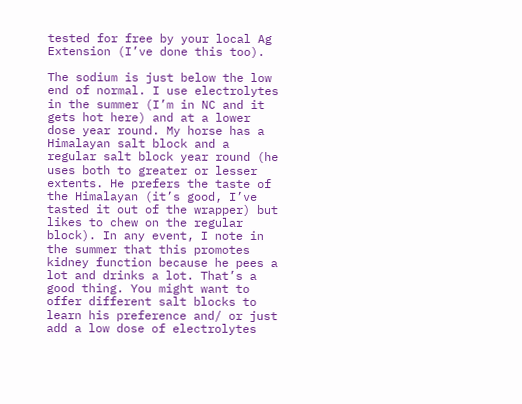tested for free by your local Ag Extension (I’ve done this too).

The sodium is just below the low end of normal. I use electrolytes in the summer (I’m in NC and it gets hot here) and at a lower dose year round. My horse has a Himalayan salt block and a regular salt block year round (he uses both to greater or lesser extents. He prefers the taste of the Himalayan (it’s good, I’ve tasted it out of the wrapper) but likes to chew on the regular block). In any event, I note in the summer that this promotes kidney function because he pees a lot and drinks a lot. That’s a good thing. You might want to offer different salt blocks to learn his preference and/ or just add a low dose of electrolytes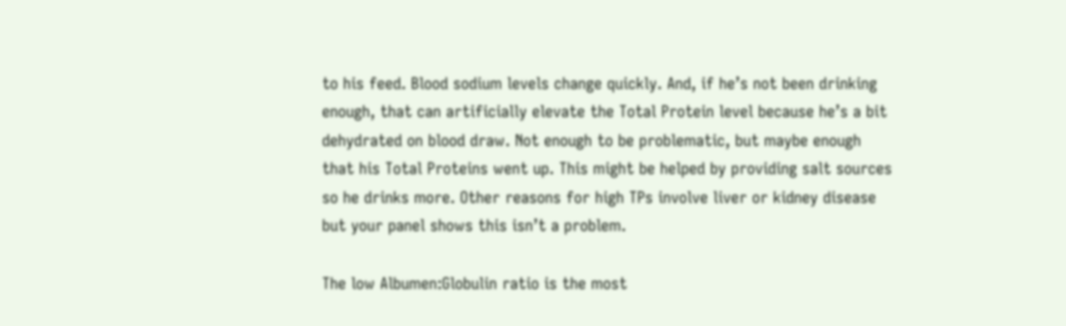to his feed. Blood sodium levels change quickly. And, if he’s not been drinking enough, that can artificially elevate the Total Protein level because he’s a bit dehydrated on blood draw. Not enough to be problematic, but maybe enough that his Total Proteins went up. This might be helped by providing salt sources so he drinks more. Other reasons for high TPs involve liver or kidney disease but your panel shows this isn’t a problem.

The low Albumen:Globulin ratio is the most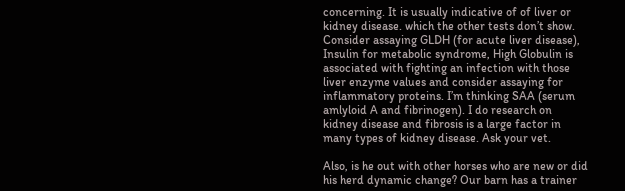concerning. It is usually indicative of of liver or kidney disease. which the other tests don’t show. Consider assaying GLDH (for acute liver disease), Insulin for metabolic syndrome, High Globulin is associated with fighting an infection with those liver enzyme values and consider assaying for inflammatory proteins. I’m thinking SAA (serum amlyloid A and fibrinogen). I do research on kidney disease and fibrosis is a large factor in many types of kidney disease. Ask your vet.

Also, is he out with other horses who are new or did his herd dynamic change? Our barn has a trainer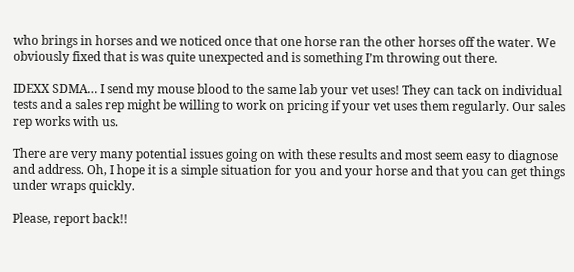who brings in horses and we noticed once that one horse ran the other horses off the water. We obviously fixed that is was quite unexpected and is something I’m throwing out there.

IDEXX SDMA… I send my mouse blood to the same lab your vet uses! They can tack on individual tests and a sales rep might be willing to work on pricing if your vet uses them regularly. Our sales rep works with us.

There are very many potential issues going on with these results and most seem easy to diagnose and address. Oh, I hope it is a simple situation for you and your horse and that you can get things under wraps quickly.

Please, report back!!